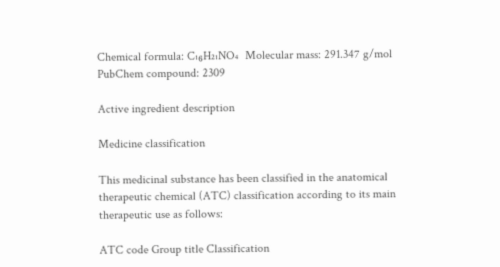Chemical formula: C₁₆H₂₁NO₄  Molecular mass: 291.347 g/mol  PubChem compound: 2309

Active ingredient description

Medicine classification

This medicinal substance has been classified in the anatomical therapeutic chemical (ATC) classification according to its main therapeutic use as follows:

ATC code Group title Classification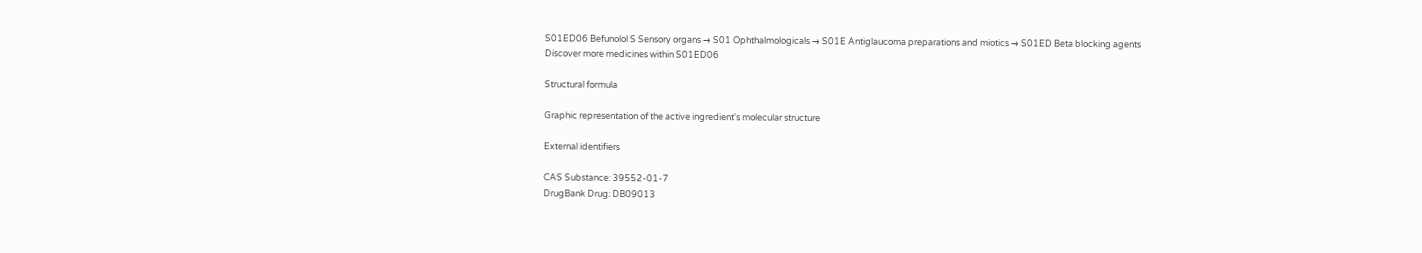S01ED06 Befunolol S Sensory organs → S01 Ophthalmologicals → S01E Antiglaucoma preparations and miotics → S01ED Beta blocking agents
Discover more medicines within S01ED06

Structural formula

Graphic representation of the active ingredient's molecular structure

External identifiers

CAS Substance: 39552-01-7
DrugBank Drug: DB09013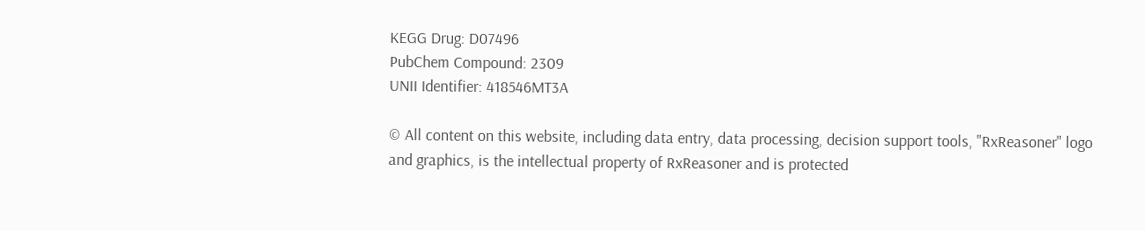KEGG Drug: D07496
PubChem Compound: 2309
UNII Identifier: 418546MT3A

© All content on this website, including data entry, data processing, decision support tools, "RxReasoner" logo and graphics, is the intellectual property of RxReasoner and is protected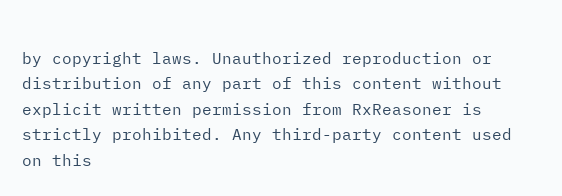by copyright laws. Unauthorized reproduction or distribution of any part of this content without explicit written permission from RxReasoner is strictly prohibited. Any third-party content used on this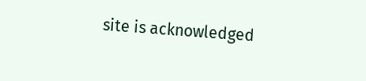site is acknowledged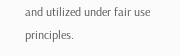and utilized under fair use principles.